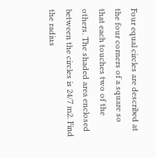Four equal circles are described at the four corners of a square so that each touches two of the others. The shaded area enclosed between the circles is 24/7 m2. Find the radius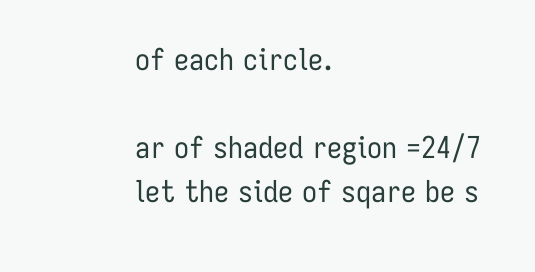of each circle.

ar of shaded region =24/7
let the side of sqare be s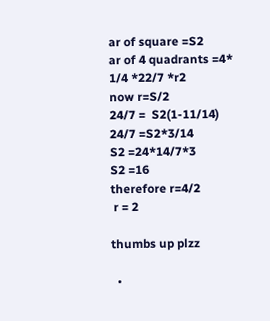ar of square =S2
ar of 4 quadrants =4* 1/4 *22/7 *r2
now r=S/2
24/7 =  S2(1-11/14)
24/7 =S2*3/14
S2 =24*14/7*3
S2 =16
therefore r=4/2
 r = 2

thumbs up plzz

  •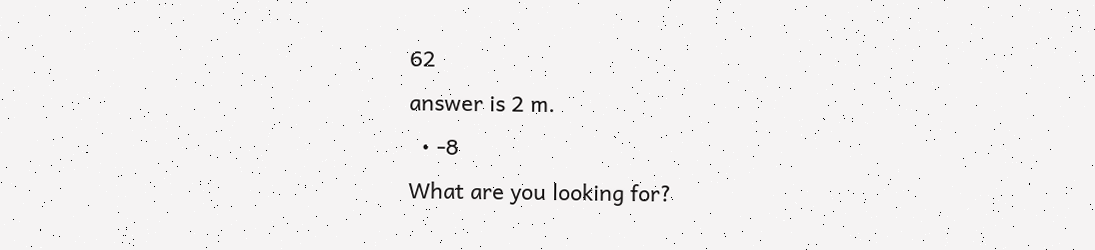62
answer is 2 m.
  • -8
What are you looking for?